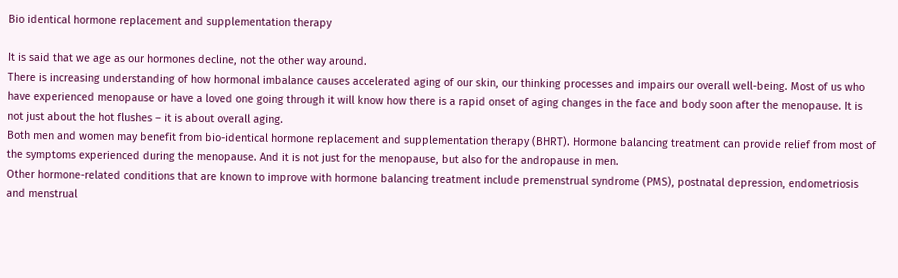Bio identical hormone replacement and supplementation therapy

It is said that we age as our hormones decline, not the other way around.
There is increasing understanding of how hormonal imbalance causes accelerated aging of our skin, our thinking processes and impairs our overall well-being. Most of us who have experienced menopause or have a loved one going through it will know how there is a rapid onset of aging changes in the face and body soon after the menopause. It is not just about the hot flushes – it is about overall aging.
Both men and women may benefit from bio-identical hormone replacement and supplementation therapy (BHRT). Hormone balancing treatment can provide relief from most of the symptoms experienced during the menopause. And it is not just for the menopause, but also for the andropause in men.
Other hormone-related conditions that are known to improve with hormone balancing treatment include premenstrual syndrome (PMS), postnatal depression, endometriosis and menstrual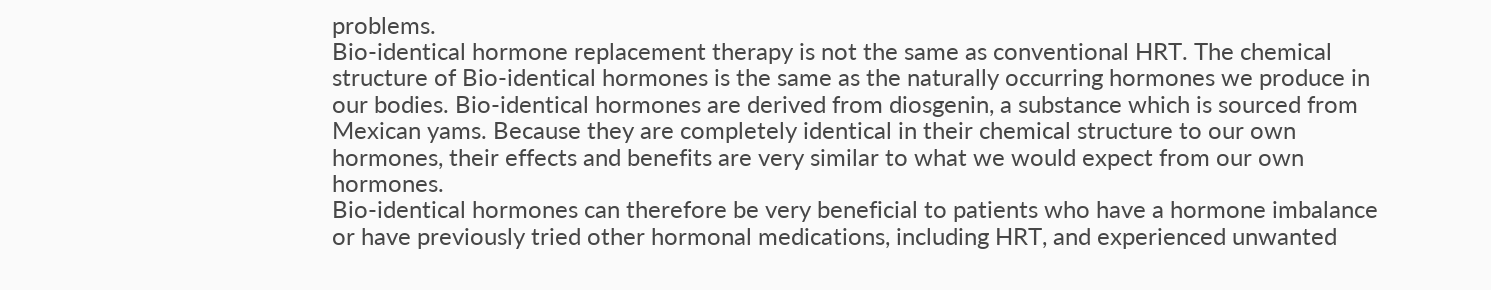problems.
Bio-identical hormone replacement therapy is not the same as conventional HRT. The chemical structure of Bio-identical hormones is the same as the naturally occurring hormones we produce in our bodies. Bio-identical hormones are derived from diosgenin, a substance which is sourced from Mexican yams. Because they are completely identical in their chemical structure to our own hormones, their effects and benefits are very similar to what we would expect from our own hormones.
Bio-identical hormones can therefore be very beneficial to patients who have a hormone imbalance or have previously tried other hormonal medications, including HRT, and experienced unwanted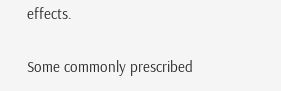effects.

Some commonly prescribed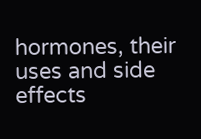hormones, their uses and side effects